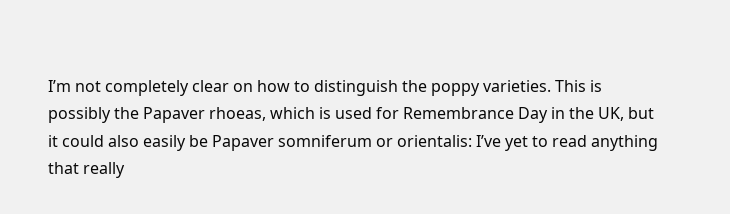I’m not completely clear on how to distinguish the poppy varieties. This is possibly the Papaver rhoeas, which is used for Remembrance Day in the UK, but it could also easily be Papaver somniferum or orientalis: I’ve yet to read anything that really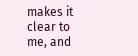makes it clear to me, and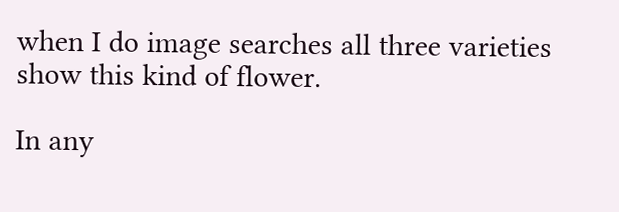when I do image searches all three varieties show this kind of flower.

In any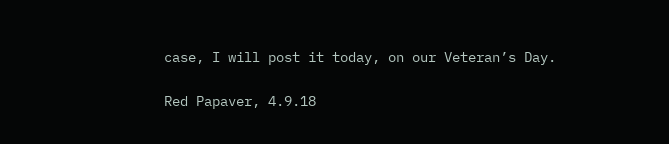case, I will post it today, on our Veteran’s Day.

Red Papaver, 4.9.18